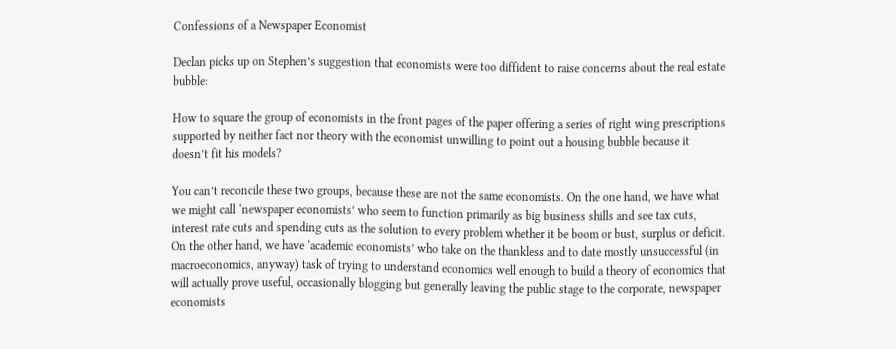Confessions of a Newspaper Economist

Declan picks up on Stephen’s suggestion that economists were too diffident to raise concerns about the real estate bubble:

How to square the group of economists in the front pages of the paper offering a series of right wing prescriptions supported by neither fact nor theory with the economist unwilling to point out a housing bubble because it doesn’t fit his models?

You can’t reconcile these two groups, because these are not the same economists. On the one hand, we have what we might call ‘newspaper economists’ who seem to function primarily as big business shills and see tax cuts, interest rate cuts and spending cuts as the solution to every problem whether it be boom or bust, surplus or deficit. On the other hand, we have ‘academic economists’ who take on the thankless and to date mostly unsuccessful (in macroeconomics, anyway) task of trying to understand economics well enough to build a theory of economics that will actually prove useful, occasionally blogging but generally leaving the public stage to the corporate, newspaper economists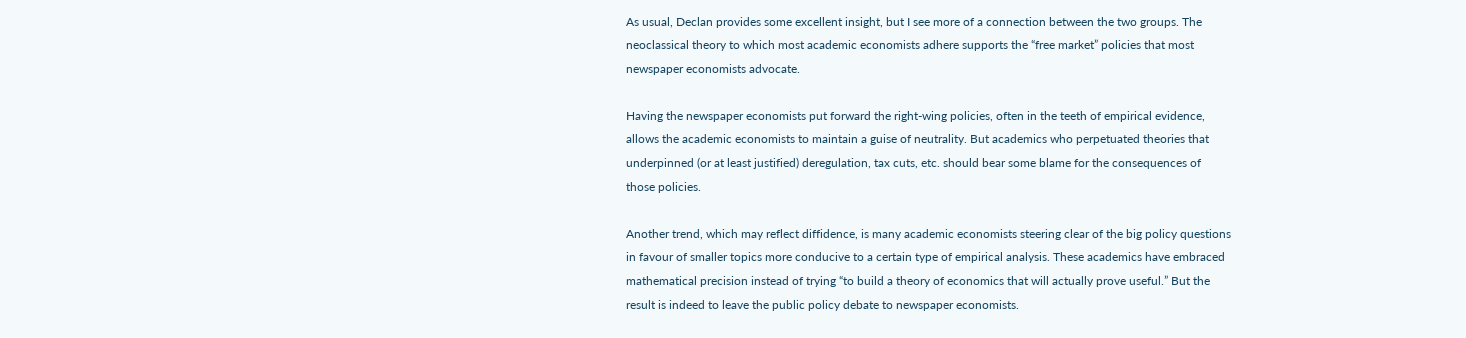As usual, Declan provides some excellent insight, but I see more of a connection between the two groups. The neoclassical theory to which most academic economists adhere supports the “free market” policies that most newspaper economists advocate.

Having the newspaper economists put forward the right-wing policies, often in the teeth of empirical evidence, allows the academic economists to maintain a guise of neutrality. But academics who perpetuated theories that underpinned (or at least justified) deregulation, tax cuts, etc. should bear some blame for the consequences of those policies.

Another trend, which may reflect diffidence, is many academic economists steering clear of the big policy questions in favour of smaller topics more conducive to a certain type of empirical analysis. These academics have embraced mathematical precision instead of trying “to build a theory of economics that will actually prove useful.” But the result is indeed to leave the public policy debate to newspaper economists.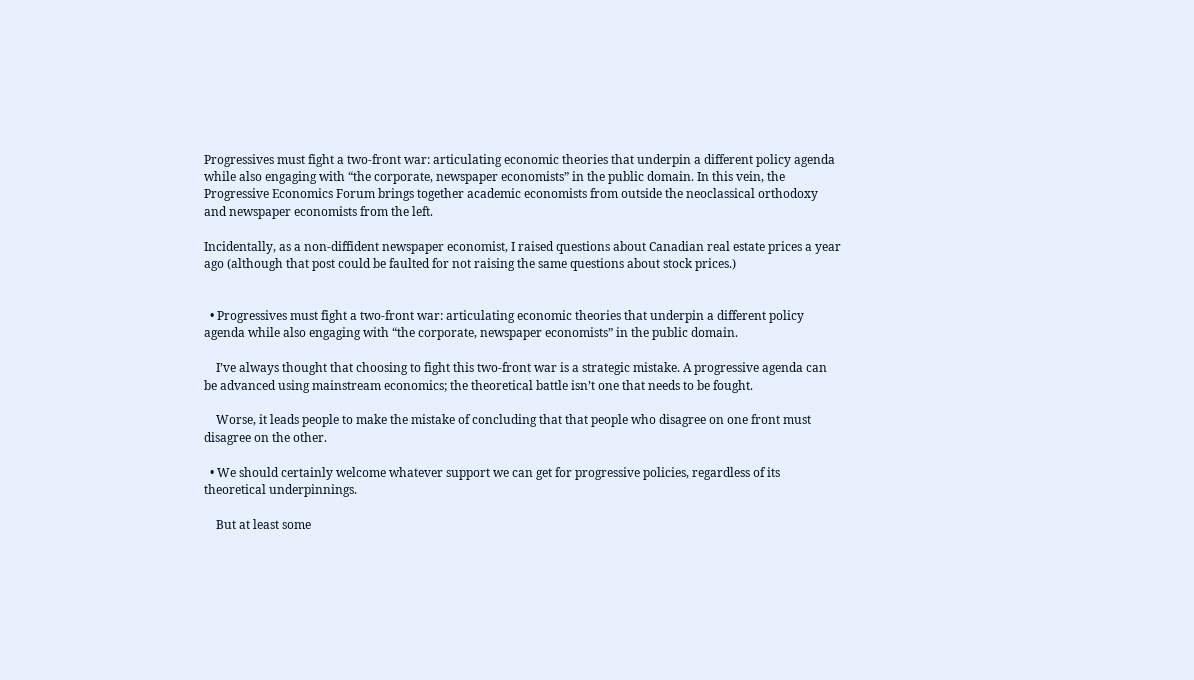Progressives must fight a two-front war: articulating economic theories that underpin a different policy agenda while also engaging with “the corporate, newspaper economists” in the public domain. In this vein, the Progressive Economics Forum brings together academic economists from outside the neoclassical orthodoxy and newspaper economists from the left.

Incidentally, as a non-diffident newspaper economist, I raised questions about Canadian real estate prices a year ago (although that post could be faulted for not raising the same questions about stock prices.)


  • Progressives must fight a two-front war: articulating economic theories that underpin a different policy agenda while also engaging with “the corporate, newspaper economists” in the public domain.

    I’ve always thought that choosing to fight this two-front war is a strategic mistake. A progressive agenda can be advanced using mainstream economics; the theoretical battle isn’t one that needs to be fought.

    Worse, it leads people to make the mistake of concluding that that people who disagree on one front must disagree on the other.

  • We should certainly welcome whatever support we can get for progressive policies, regardless of its theoretical underpinnings.

    But at least some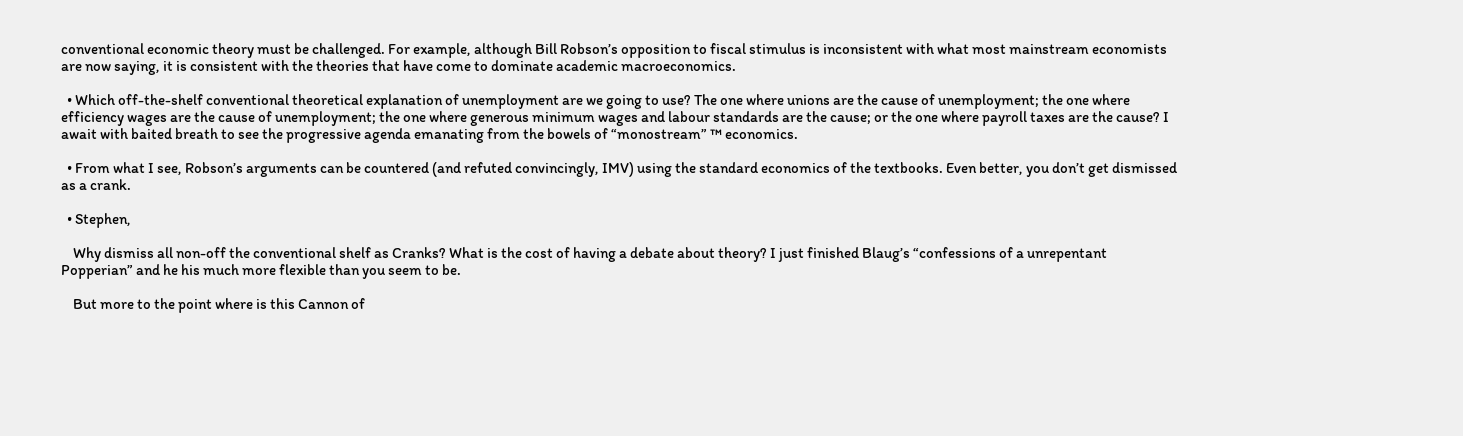conventional economic theory must be challenged. For example, although Bill Robson’s opposition to fiscal stimulus is inconsistent with what most mainstream economists are now saying, it is consistent with the theories that have come to dominate academic macroeconomics.

  • Which off-the-shelf conventional theoretical explanation of unemployment are we going to use? The one where unions are the cause of unemployment; the one where efficiency wages are the cause of unemployment; the one where generous minimum wages and labour standards are the cause; or the one where payroll taxes are the cause? I await with baited breath to see the progressive agenda emanating from the bowels of “monostream” ™ economics.

  • From what I see, Robson’s arguments can be countered (and refuted convincingly, IMV) using the standard economics of the textbooks. Even better, you don’t get dismissed as a crank.

  • Stephen,

    Why dismiss all non-off the conventional shelf as Cranks? What is the cost of having a debate about theory? I just finished Blaug’s “confessions of a unrepentant Popperian” and he his much more flexible than you seem to be.

    But more to the point where is this Cannon of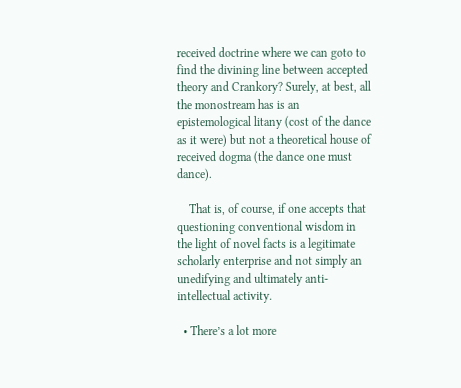received doctrine where we can goto to find the divining line between accepted theory and Crankory? Surely, at best, all the monostream has is an epistemological litany (cost of the dance as it were) but not a theoretical house of received dogma (the dance one must dance).

    That is, of course, if one accepts that questioning conventional wisdom in the light of novel facts is a legitimate scholarly enterprise and not simply an unedifying and ultimately anti-intellectual activity.

  • There’s a lot more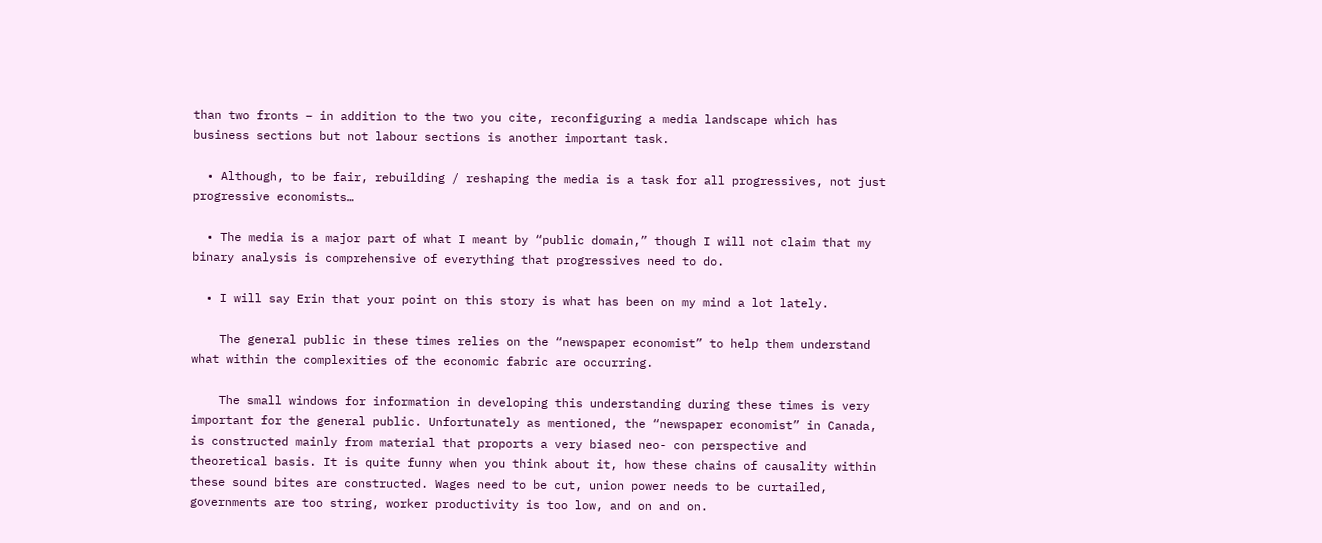than two fronts – in addition to the two you cite, reconfiguring a media landscape which has business sections but not labour sections is another important task.

  • Although, to be fair, rebuilding / reshaping the media is a task for all progressives, not just progressive economists…

  • The media is a major part of what I meant by “public domain,” though I will not claim that my binary analysis is comprehensive of everything that progressives need to do.

  • I will say Erin that your point on this story is what has been on my mind a lot lately.

    The general public in these times relies on the “newspaper economist” to help them understand what within the complexities of the economic fabric are occurring.

    The small windows for information in developing this understanding during these times is very important for the general public. Unfortunately as mentioned, the “newspaper economist” in Canada, is constructed mainly from material that proports a very biased neo- con perspective and theoretical basis. It is quite funny when you think about it, how these chains of causality within these sound bites are constructed. Wages need to be cut, union power needs to be curtailed, governments are too string, worker productivity is too low, and on and on.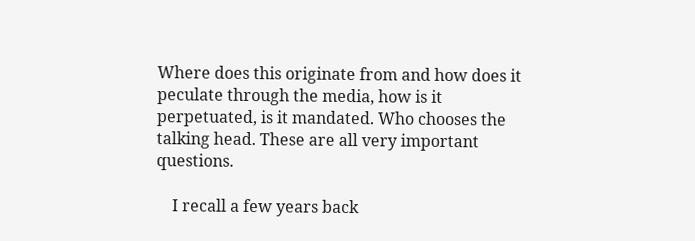Where does this originate from and how does it peculate through the media, how is it perpetuated, is it mandated. Who chooses the talking head. These are all very important questions.

    I recall a few years back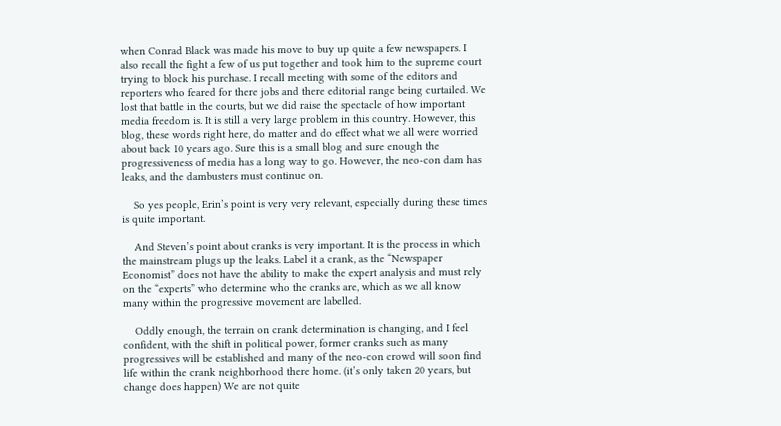when Conrad Black was made his move to buy up quite a few newspapers. I also recall the fight a few of us put together and took him to the supreme court trying to block his purchase. I recall meeting with some of the editors and reporters who feared for there jobs and there editorial range being curtailed. We lost that battle in the courts, but we did raise the spectacle of how important media freedom is. It is still a very large problem in this country. However, this blog, these words right here, do matter and do effect what we all were worried about back 10 years ago. Sure this is a small blog and sure enough the progressiveness of media has a long way to go. However, the neo-con dam has leaks, and the dambusters must continue on.

    So yes people, Erin’s point is very very relevant, especially during these times is quite important.

    And Steven’s point about cranks is very important. It is the process in which the mainstream plugs up the leaks. Label it a crank, as the “Newspaper Economist” does not have the ability to make the expert analysis and must rely on the “experts” who determine who the cranks are, which as we all know many within the progressive movement are labelled.

    Oddly enough, the terrain on crank determination is changing, and I feel confident, with the shift in political power, former cranks such as many progressives will be established and many of the neo-con crowd will soon find life within the crank neighborhood there home. (it’s only taken 20 years, but change does happen) We are not quite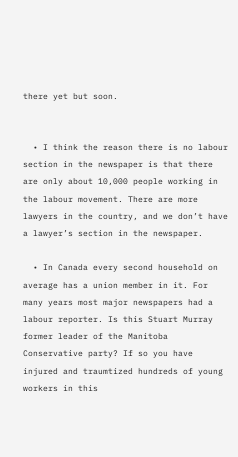there yet but soon.


  • I think the reason there is no labour section in the newspaper is that there are only about 10,000 people working in the labour movement. There are more lawyers in the country, and we don’t have a lawyer’s section in the newspaper.

  • In Canada every second household on average has a union member in it. For many years most major newspapers had a labour reporter. Is this Stuart Murray former leader of the Manitoba Conservative party? If so you have injured and traumtized hundreds of young workers in this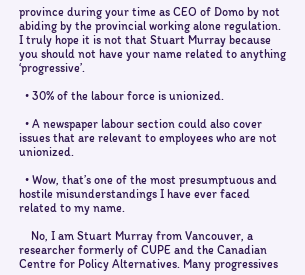province during your time as CEO of Domo by not abiding by the provincial working alone regulation. I truly hope it is not that Stuart Murray because you should not have your name related to anything ‘progressive’.

  • 30% of the labour force is unionized.

  • A newspaper labour section could also cover issues that are relevant to employees who are not unionized.

  • Wow, that’s one of the most presumptuous and hostile misunderstandings I have ever faced related to my name.

    No, I am Stuart Murray from Vancouver, a researcher formerly of CUPE and the Canadian Centre for Policy Alternatives. Many progressives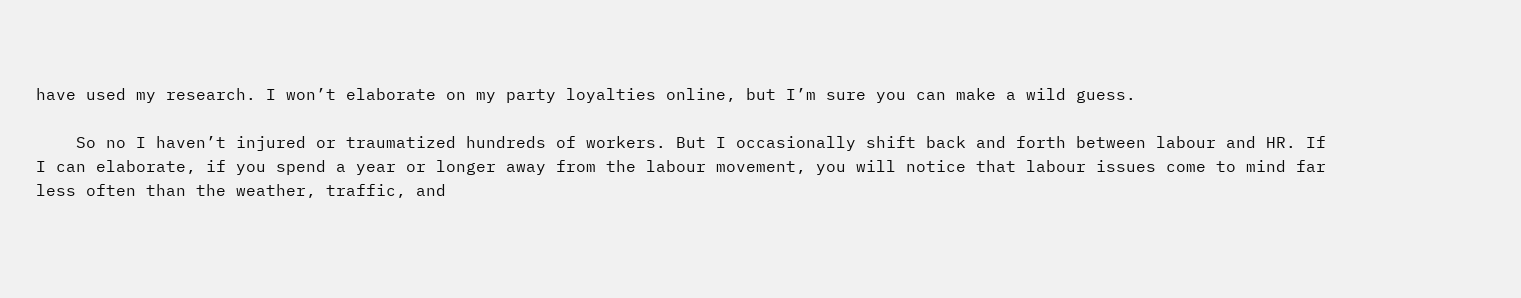have used my research. I won’t elaborate on my party loyalties online, but I’m sure you can make a wild guess.

    So no I haven’t injured or traumatized hundreds of workers. But I occasionally shift back and forth between labour and HR. If I can elaborate, if you spend a year or longer away from the labour movement, you will notice that labour issues come to mind far less often than the weather, traffic, and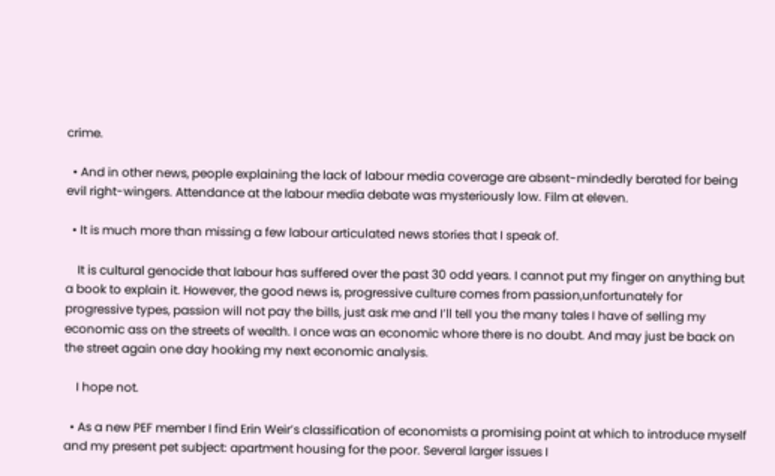crime.

  • And in other news, people explaining the lack of labour media coverage are absent-mindedly berated for being evil right-wingers. Attendance at the labour media debate was mysteriously low. Film at eleven.

  • It is much more than missing a few labour articulated news stories that I speak of.

    It is cultural genocide that labour has suffered over the past 30 odd years. I cannot put my finger on anything but a book to explain it. However, the good news is, progressive culture comes from passion,unfortunately for progressive types, passion will not pay the bills, just ask me and I’ll tell you the many tales I have of selling my economic ass on the streets of wealth. I once was an economic whore there is no doubt. And may just be back on the street again one day hooking my next economic analysis.

    I hope not.

  • As a new PEF member I find Erin Weir’s classification of economists a promising point at which to introduce myself and my present pet subject: apartment housing for the poor. Several larger issues I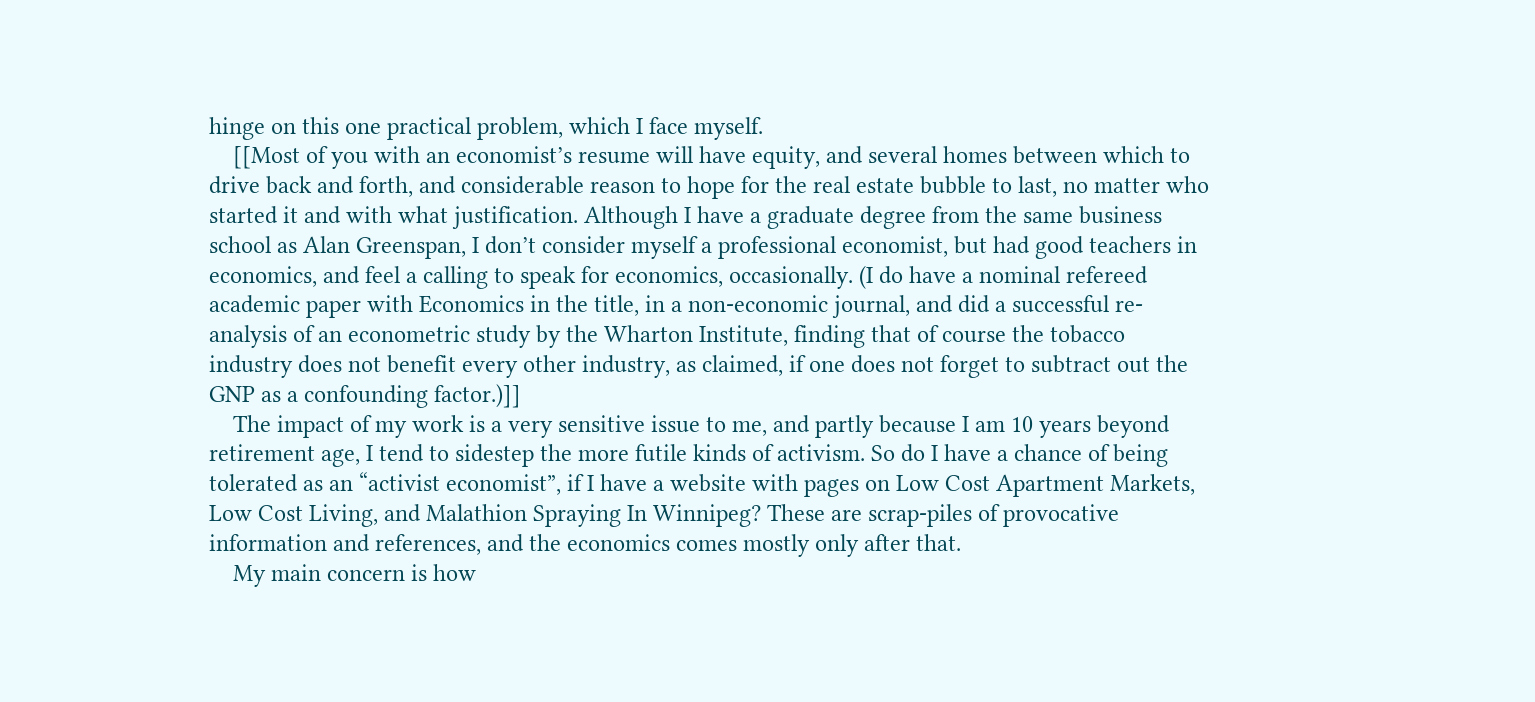hinge on this one practical problem, which I face myself.
    [[Most of you with an economist’s resume will have equity, and several homes between which to drive back and forth, and considerable reason to hope for the real estate bubble to last, no matter who started it and with what justification. Although I have a graduate degree from the same business school as Alan Greenspan, I don’t consider myself a professional economist, but had good teachers in economics, and feel a calling to speak for economics, occasionally. (I do have a nominal refereed academic paper with Economics in the title, in a non-economic journal, and did a successful re-analysis of an econometric study by the Wharton Institute, finding that of course the tobacco industry does not benefit every other industry, as claimed, if one does not forget to subtract out the GNP as a confounding factor.)]]
    The impact of my work is a very sensitive issue to me, and partly because I am 10 years beyond retirement age, I tend to sidestep the more futile kinds of activism. So do I have a chance of being tolerated as an “activist economist”, if I have a website with pages on Low Cost Apartment Markets, Low Cost Living, and Malathion Spraying In Winnipeg? These are scrap-piles of provocative information and references, and the economics comes mostly only after that.
    My main concern is how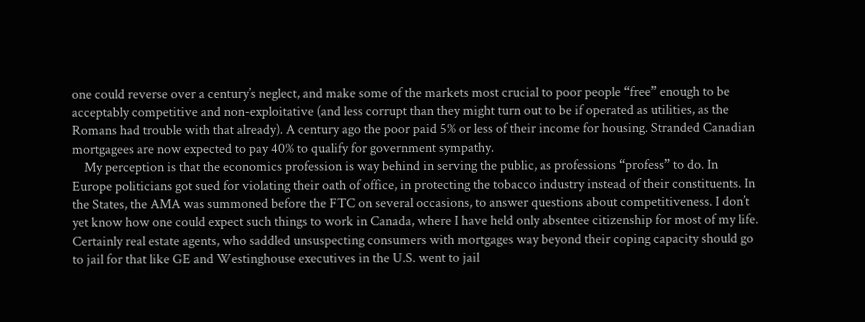one could reverse over a century’s neglect, and make some of the markets most crucial to poor people “free” enough to be acceptably competitive and non-exploitative (and less corrupt than they might turn out to be if operated as utilities, as the Romans had trouble with that already). A century ago the poor paid 5% or less of their income for housing. Stranded Canadian mortgagees are now expected to pay 40% to qualify for government sympathy.
    My perception is that the economics profession is way behind in serving the public, as professions “profess” to do. In Europe politicians got sued for violating their oath of office, in protecting the tobacco industry instead of their constituents. In the States, the AMA was summoned before the FTC on several occasions, to answer questions about competitiveness. I don’t yet know how one could expect such things to work in Canada, where I have held only absentee citizenship for most of my life. Certainly real estate agents, who saddled unsuspecting consumers with mortgages way beyond their coping capacity should go to jail for that like GE and Westinghouse executives in the U.S. went to jail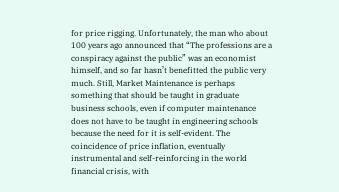for price rigging. Unfortunately, the man who about 100 years ago announced that “The professions are a conspiracy against the public” was an economist himself, and so far hasn’t benefitted the public very much. Still, Market Maintenance is perhaps something that should be taught in graduate business schools, even if computer maintenance does not have to be taught in engineering schools because the need for it is self-evident. The coincidence of price inflation, eventually instrumental and self-reinforcing in the world financial crisis, with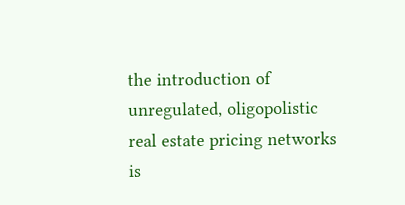the introduction of unregulated, oligopolistic real estate pricing networks is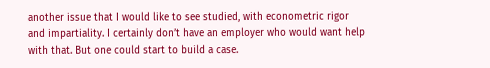another issue that I would like to see studied, with econometric rigor and impartiality. I certainly don’t have an employer who would want help with that. But one could start to build a case.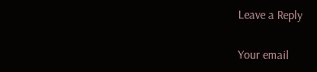Leave a Reply

Your email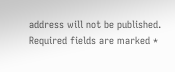address will not be published. Required fields are marked *